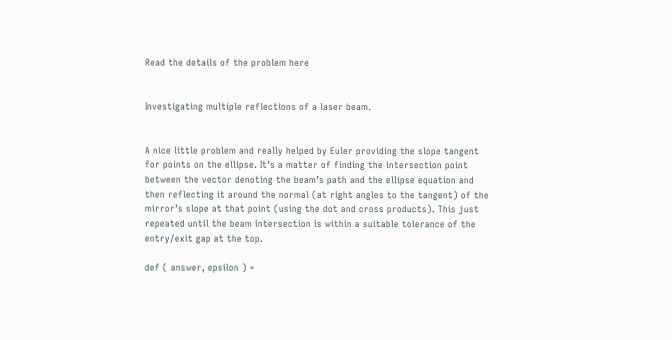Read the details of the problem here


Investigating multiple reflections of a laser beam.


A nice little problem and really helped by Euler providing the slope tangent for points on the ellipse. It’s a matter of finding the intersection point between the vector denoting the beam’s path and the ellipse equation and then reflecting it around the normal (at right angles to the tangent) of the mirror’s slope at that point (using the dot and cross products). This just repeated until the beam intersection is within a suitable tolerance of the entry/exit gap at the top.

def ( answer, epsilon ) =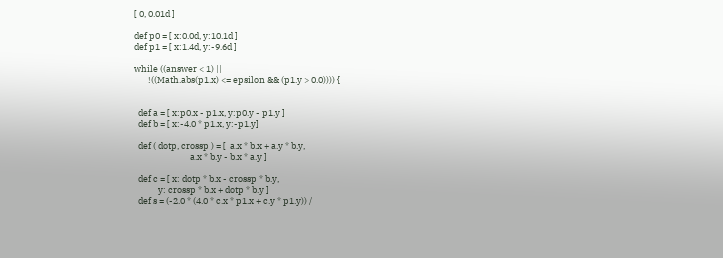[ 0, 0.01d ]

def p0 = [ x:0.0d, y:10.1d ]
def p1 = [ x:1.4d, y:-9.6d ]

while ((answer < 1) ||
       !((Math.abs(p1.x) <= epsilon && (p1.y > 0.0)))) {


  def a = [ x:p0.x - p1.x, y:p0.y - p1.y ]
  def b = [ x:-4.0 * p1.x, y:-p1.y]

  def ( dotp, crossp ) = [  a.x * b.x + a.y * b.y,
                            a.x * b.y - b.x * a.y ]

  def c = [ x: dotp * b.x - crossp * b.y,
            y: crossp * b.x + dotp * b.y ]
  def s = (-2.0 * (4.0 * c.x * p1.x + c.y * p1.y)) /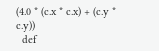(4.0 * (c.x * c.x) + (c.y * c.y))
  def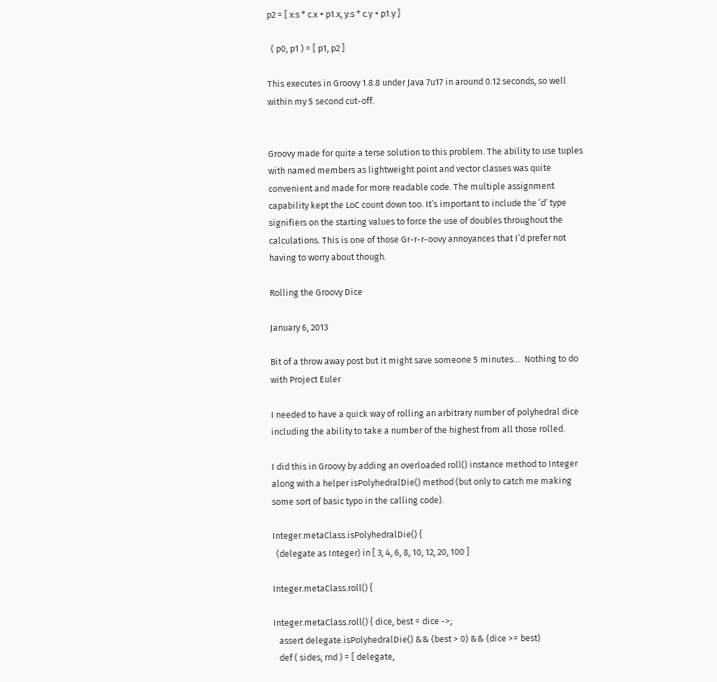p2 = [ x:s * c.x + p1.x, y:s * c.y + p1.y ]

  ( p0, p1 ) = [ p1, p2 ]

This executes in Groovy 1.8.8 under Java 7u17 in around 0.12 seconds, so well within my 5 second cut-off.


Groovy made for quite a terse solution to this problem. The ability to use tuples with named members as lightweight point and vector classes was quite convenient and made for more readable code. The multiple assignment capability kept the LoC count down too. It’s important to include the ’d’ type signifiers on the starting values to force the use of doubles throughout the calculations. This is one of those Gr-r-r-oovy annoyances that I’d prefer not having to worry about though.

Rolling the Groovy Dice

January 6, 2013

Bit of a throw away post but it might save someone 5 minutes…  Nothing to do with Project Euler

I needed to have a quick way of rolling an arbitrary number of polyhedral dice including the ability to take a number of the highest from all those rolled.

I did this in Groovy by adding an overloaded roll() instance method to Integer along with a helper isPolyhedralDie() method (but only to catch me making some sort of basic typo in the calling code).

Integer.metaClass.isPolyhedralDie() {
  (delegate as Integer) in [ 3, 4, 6, 8, 10, 12, 20, 100 ]

Integer.metaClass.roll() {

Integer.metaClass.roll() { dice, best = dice ->;
   assert delegate.isPolyhedralDie() && (best > 0) && (dice >= best)
   def ( sides, rnd ) = [ delegate,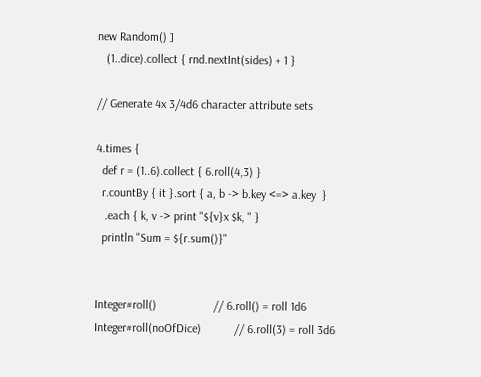new Random() ]
   (1..dice).collect { rnd.nextInt(sides) + 1 }

// Generate 4x 3/4d6 character attribute sets

4.times {
  def r = (1..6).collect { 6.roll(4,3) }
  r.countBy { it }.sort { a, b -> b.key <=> a.key  }
   .each { k, v -> print "${v}x $k, " }
  println "Sum = ${r.sum()}"


Integer#roll()                   // 6.roll() = roll 1d6
Integer#roll(noOfDice)           // 6.roll(3) = roll 3d6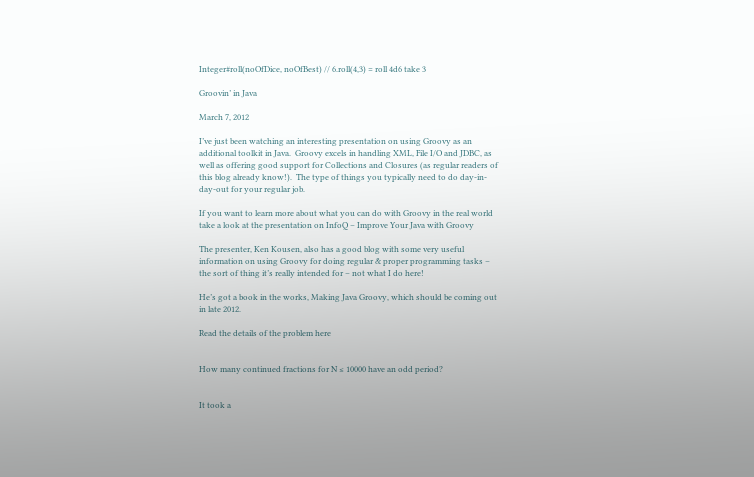Integer#roll(noOfDice, noOfBest) // 6.roll(4,3) = roll 4d6 take 3

Groovin’ in Java

March 7, 2012

I’ve just been watching an interesting presentation on using Groovy as an additional toolkit in Java.  Groovy excels in handling XML, File I/O and JDBC, as well as offering good support for Collections and Closures (as regular readers of this blog already know!).  The type of things you typically need to do day-in-day-out for your regular job.

If you want to learn more about what you can do with Groovy in the real world take a look at the presentation on InfoQ – Improve Your Java with Groovy

The presenter, Ken Kousen, also has a good blog with some very useful information on using Groovy for doing regular & proper programming tasks – the sort of thing it’s really intended for – not what I do here!

He’s got a book in the works, Making Java Groovy, which should be coming out in late 2012.

Read the details of the problem here


How many continued fractions for N ≤ 10000 have an odd period?


It took a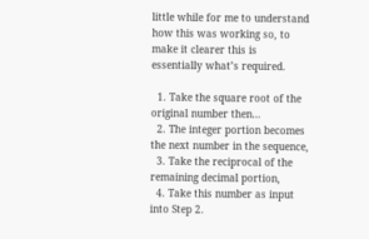little while for me to understand how this was working so, to make it clearer this is essentially what’s required.

  1. Take the square root of the original number then…
  2. The integer portion becomes the next number in the sequence,
  3. Take the reciprocal of the remaining decimal portion,
  4. Take this number as input into Step 2.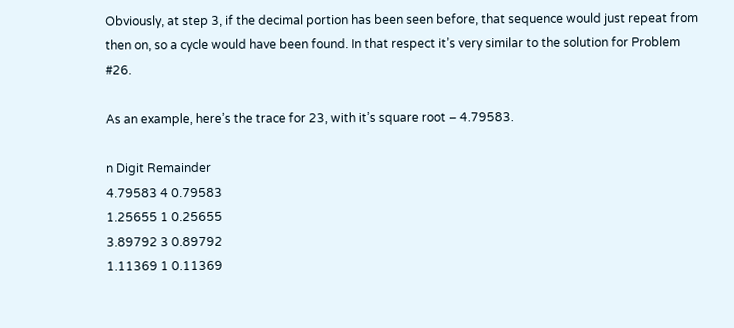Obviously, at step 3, if the decimal portion has been seen before, that sequence would just repeat from then on, so a cycle would have been found. In that respect it’s very similar to the solution for Problem #26.

As an example, here’s the trace for 23, with it’s square root – 4.79583.

n Digit Remainder
4.79583 4 0.79583
1.25655 1 0.25655
3.89792 3 0.89792
1.11369 1 0.11369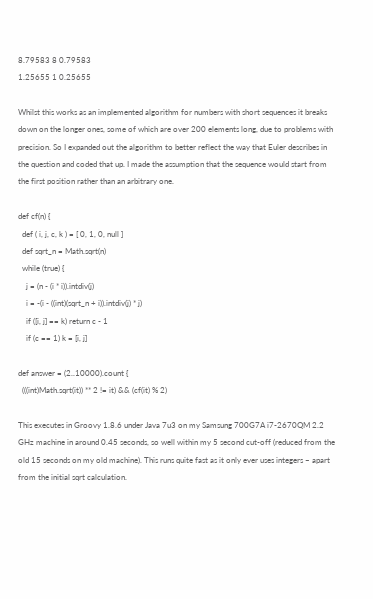8.79583 8 0.79583
1.25655 1 0.25655

Whilst this works as an implemented algorithm for numbers with short sequences it breaks down on the longer ones, some of which are over 200 elements long, due to problems with precision. So I expanded out the algorithm to better reflect the way that Euler describes in the question and coded that up. I made the assumption that the sequence would start from the first position rather than an arbitrary one.

def cf(n) {
  def ( i, j, c, k ) = [ 0, 1, 0, null ]
  def sqrt_n = Math.sqrt(n)
  while (true) {
    j = (n - (i * i)).intdiv(j)
    i = -(i - ((int)(sqrt_n + i)).intdiv(j) * j)
    if ([i, j] == k) return c - 1
    if (c == 1) k = [i, j]

def answer = (2..10000).count {
  (((int)Math.sqrt(it)) ** 2 != it) && (cf(it) % 2)

This executes in Groovy 1.8.6 under Java 7u3 on my Samsung 700G7A i7-2670QM 2.2 GHz machine in around 0.45 seconds, so well within my 5 second cut-off (reduced from the old 15 seconds on my old machine). This runs quite fast as it only ever uses integers – apart from the initial sqrt calculation.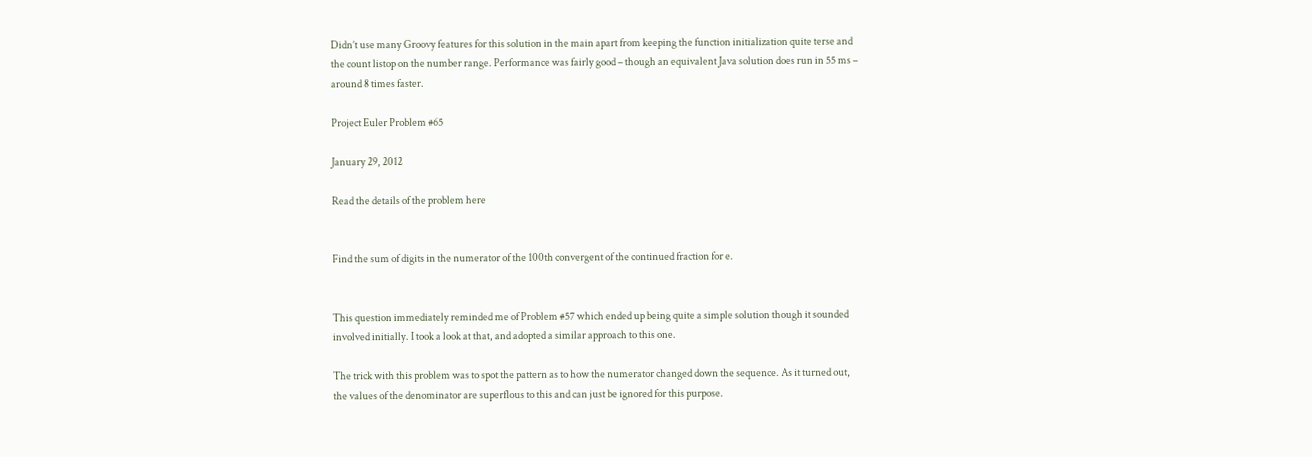Didn’t use many Groovy features for this solution in the main apart from keeping the function initialization quite terse and the count listop on the number range. Performance was fairly good – though an equivalent Java solution does run in 55 ms – around 8 times faster.

Project Euler Problem #65

January 29, 2012

Read the details of the problem here


Find the sum of digits in the numerator of the 100th convergent of the continued fraction for e.


This question immediately reminded me of Problem #57 which ended up being quite a simple solution though it sounded involved initially. I took a look at that, and adopted a similar approach to this one.

The trick with this problem was to spot the pattern as to how the numerator changed down the sequence. As it turned out, the values of the denominator are superflous to this and can just be ignored for this purpose.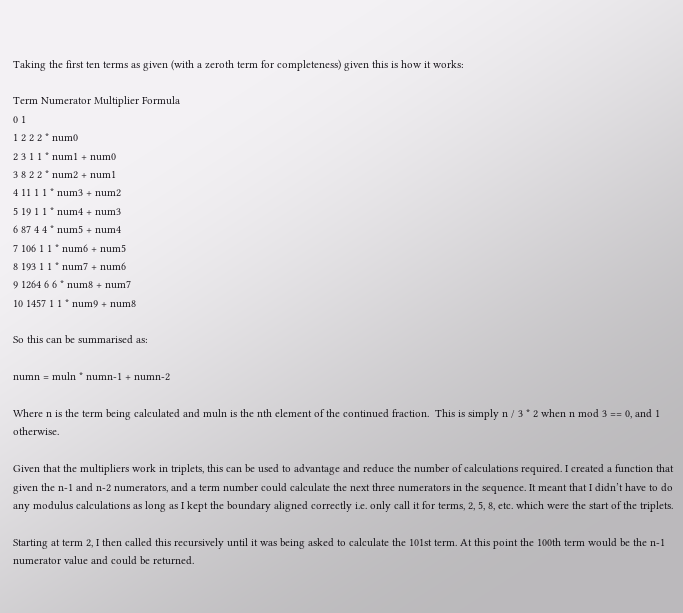Taking the first ten terms as given (with a zeroth term for completeness) given this is how it works:

Term Numerator Multiplier Formula
0 1
1 2 2 2 * num0
2 3 1 1 * num1 + num0
3 8 2 2 * num2 + num1
4 11 1 1 * num3 + num2
5 19 1 1 * num4 + num3
6 87 4 4 * num5 + num4
7 106 1 1 * num6 + num5
8 193 1 1 * num7 + num6
9 1264 6 6 * num8 + num7
10 1457 1 1 * num9 + num8

So this can be summarised as:

numn = muln * numn-1 + numn-2

Where n is the term being calculated and muln is the nth element of the continued fraction.  This is simply n / 3 * 2 when n mod 3 == 0, and 1 otherwise.

Given that the multipliers work in triplets, this can be used to advantage and reduce the number of calculations required. I created a function that given the n-1 and n-2 numerators, and a term number could calculate the next three numerators in the sequence. It meant that I didn’t have to do any modulus calculations as long as I kept the boundary aligned correctly i.e. only call it for terms, 2, 5, 8, etc. which were the start of the triplets.

Starting at term 2, I then called this recursively until it was being asked to calculate the 101st term. At this point the 100th term would be the n-1 numerator value and could be returned.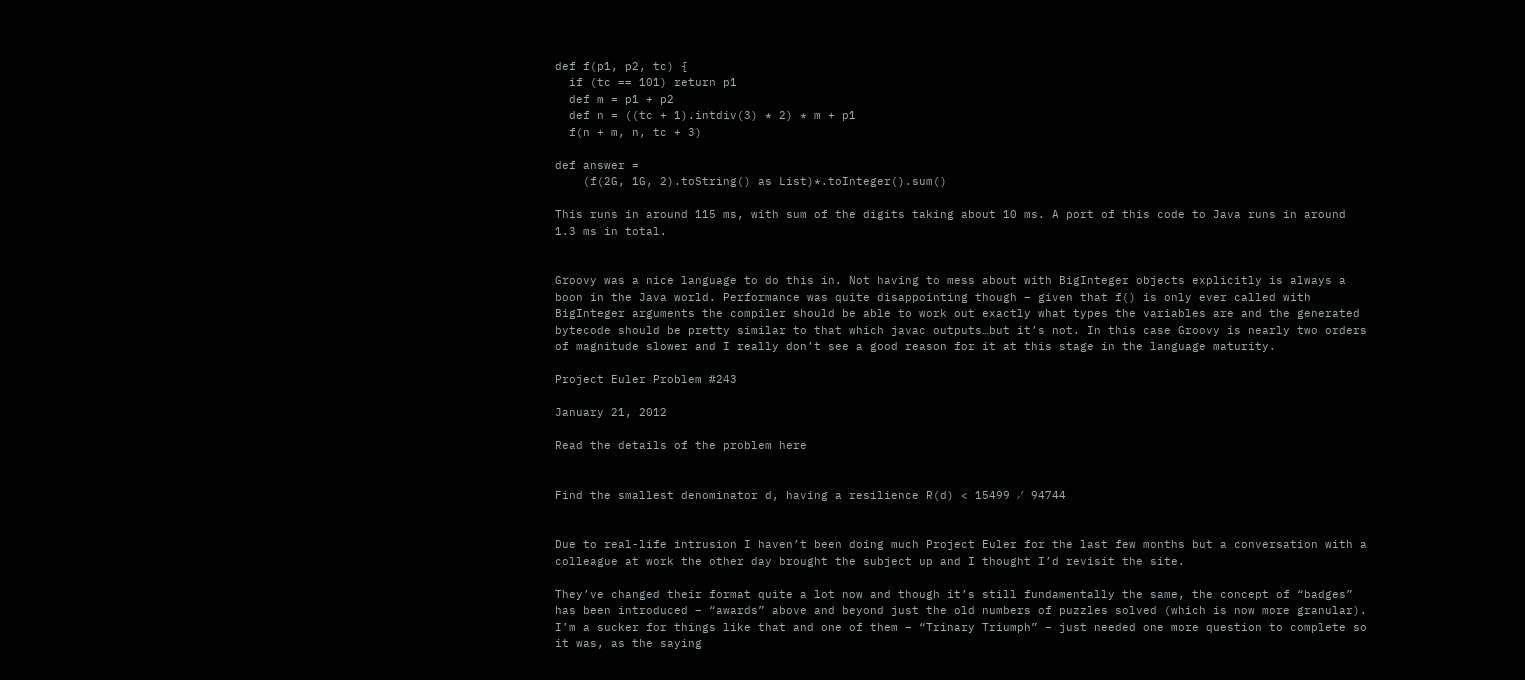def f(p1, p2, tc) {
  if (tc == 101) return p1
  def m = p1 + p2
  def n = ((tc + 1).intdiv(3) * 2) * m + p1
  f(n + m, n, tc + 3)

def answer =
    (f(2G, 1G, 2).toString() as List)*.toInteger().sum()

This runs in around 115 ms, with sum of the digits taking about 10 ms. A port of this code to Java runs in around 1.3 ms in total.


Groovy was a nice language to do this in. Not having to mess about with BigInteger objects explicitly is always a boon in the Java world. Performance was quite disappointing though – given that f() is only ever called with BigInteger arguments the compiler should be able to work out exactly what types the variables are and the generated bytecode should be pretty similar to that which javac outputs…but it’s not. In this case Groovy is nearly two orders of magnitude slower and I really don’t see a good reason for it at this stage in the language maturity.

Project Euler Problem #243

January 21, 2012

Read the details of the problem here


Find the smallest denominator d, having a resilience R(d) < 15499 ⁄ 94744


Due to real-life intrusion I haven’t been doing much Project Euler for the last few months but a conversation with a colleague at work the other day brought the subject up and I thought I’d revisit the site.

They’ve changed their format quite a lot now and though it’s still fundamentally the same, the concept of “badges” has been introduced – “awards” above and beyond just the old numbers of puzzles solved (which is now more granular). I’m a sucker for things like that and one of them – “Trinary Triumph” – just needed one more question to complete so it was, as the saying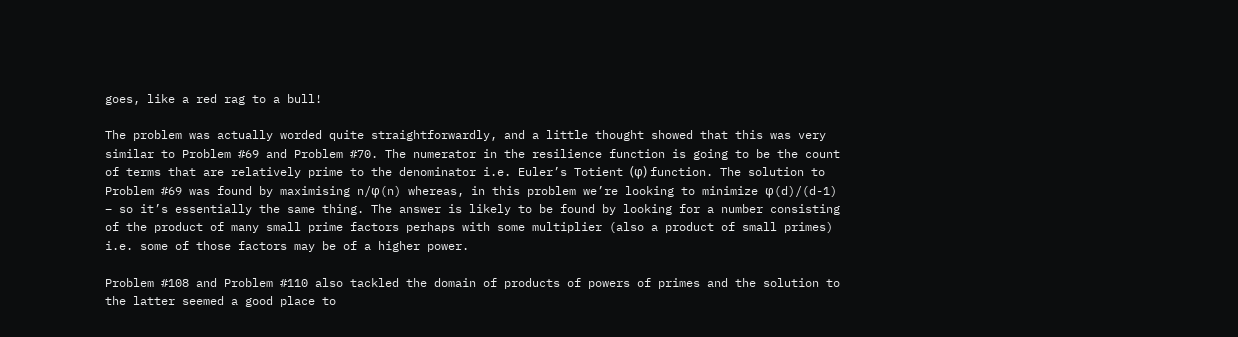goes, like a red rag to a bull!

The problem was actually worded quite straightforwardly, and a little thought showed that this was very similar to Problem #69 and Problem #70. The numerator in the resilience function is going to be the count of terms that are relatively prime to the denominator i.e. Euler’s Totient (φ) function. The solution to Problem #69 was found by maximising n/φ(n) whereas, in this problem we’re looking to minimize φ(d)/(d-1) – so it’s essentially the same thing. The answer is likely to be found by looking for a number consisting of the product of many small prime factors perhaps with some multiplier (also a product of small primes) i.e. some of those factors may be of a higher power.

Problem #108 and Problem #110 also tackled the domain of products of powers of primes and the solution to the latter seemed a good place to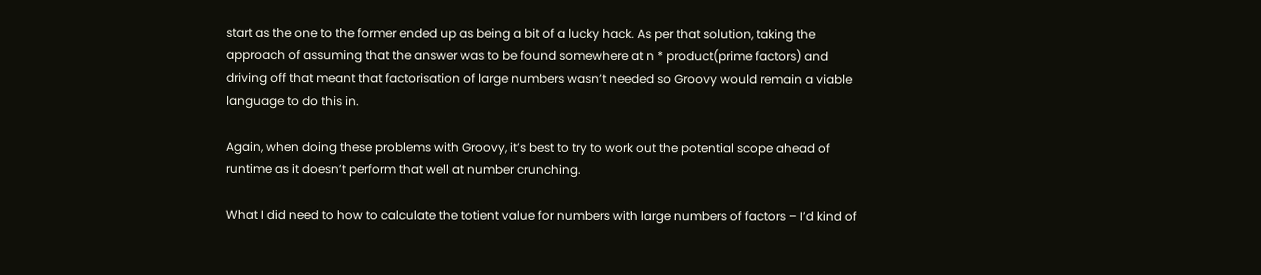start as the one to the former ended up as being a bit of a lucky hack. As per that solution, taking the approach of assuming that the answer was to be found somewhere at n * product(prime factors) and driving off that meant that factorisation of large numbers wasn’t needed so Groovy would remain a viable language to do this in.

Again, when doing these problems with Groovy, it’s best to try to work out the potential scope ahead of runtime as it doesn’t perform that well at number crunching.

What I did need to how to calculate the totient value for numbers with large numbers of factors – I’d kind of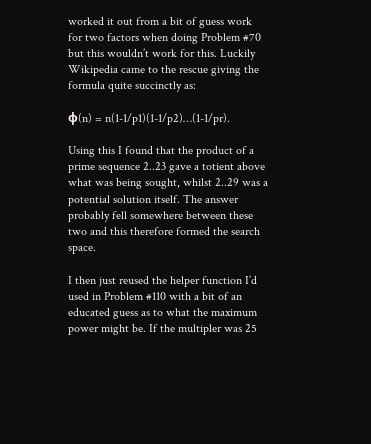worked it out from a bit of guess work for two factors when doing Problem #70 but this wouldn’t work for this. Luckily Wikipedia came to the rescue giving the formula quite succinctly as:

φ(n) = n(1-1/p1)(1-1/p2)…(1-1/pr).

Using this I found that the product of a prime sequence 2..23 gave a totient above what was being sought, whilst 2..29 was a potential solution itself. The answer probably fell somewhere between these two and this therefore formed the search space.

I then just reused the helper function I’d used in Problem #110 with a bit of an educated guess as to what the maximum power might be. If the multipler was 25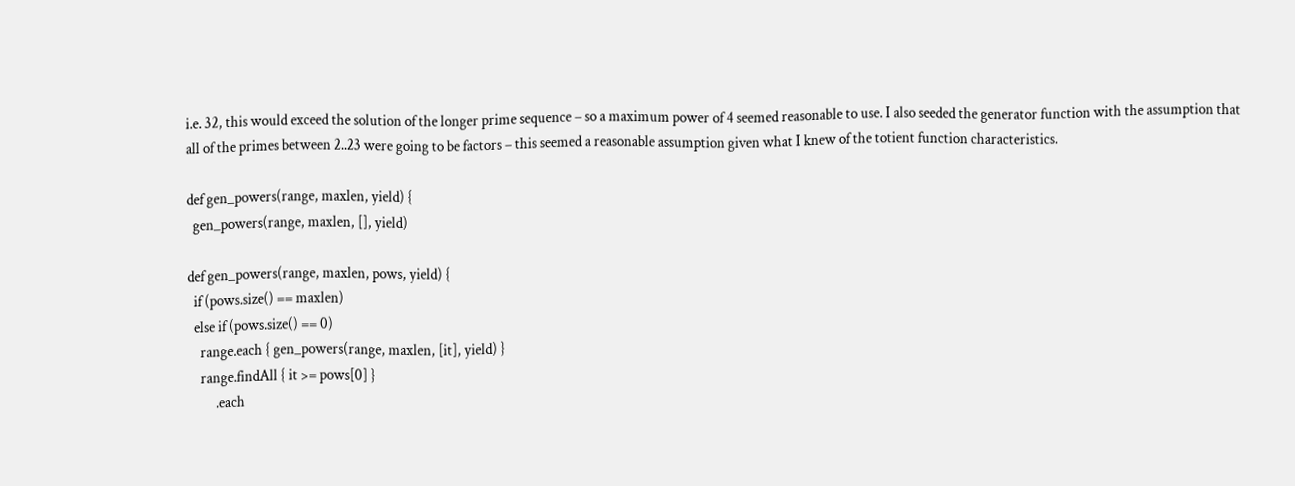i.e. 32, this would exceed the solution of the longer prime sequence – so a maximum power of 4 seemed reasonable to use. I also seeded the generator function with the assumption that all of the primes between 2..23 were going to be factors – this seemed a reasonable assumption given what I knew of the totient function characteristics.

def gen_powers(range, maxlen, yield) {
  gen_powers(range, maxlen, [], yield)

def gen_powers(range, maxlen, pows, yield) {
  if (pows.size() == maxlen)
  else if (pows.size() == 0)
    range.each { gen_powers(range, maxlen, [it], yield) }
    range.findAll { it >= pows[0] }
         .each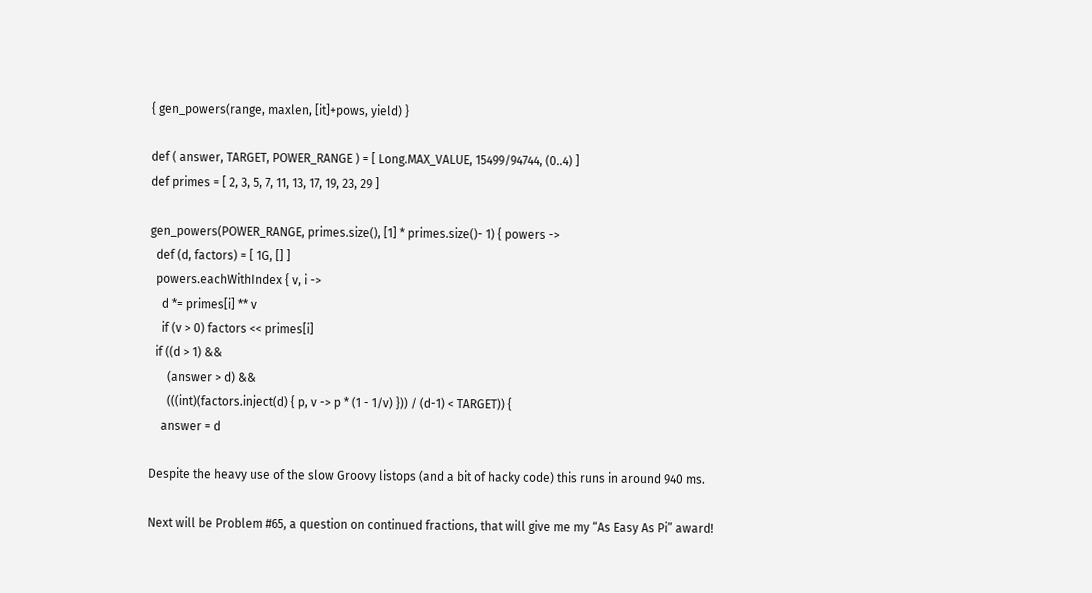{ gen_powers(range, maxlen, [it]+pows, yield) }

def ( answer, TARGET, POWER_RANGE ) = [ Long.MAX_VALUE, 15499/94744, (0..4) ]
def primes = [ 2, 3, 5, 7, 11, 13, 17, 19, 23, 29 ]

gen_powers(POWER_RANGE, primes.size(), [1] * primes.size()- 1) { powers ->
  def (d, factors) = [ 1G, [] ]
  powers.eachWithIndex { v, i ->
    d *= primes[i] ** v
    if (v > 0) factors << primes[i]
  if ((d > 1) &&
      (answer > d) &&
      (((int)(factors.inject(d) { p, v -> p * (1 - 1/v) })) / (d-1) < TARGET)) {
    answer = d

Despite the heavy use of the slow Groovy listops (and a bit of hacky code) this runs in around 940 ms.

Next will be Problem #65, a question on continued fractions, that will give me my “As Easy As Pi” award!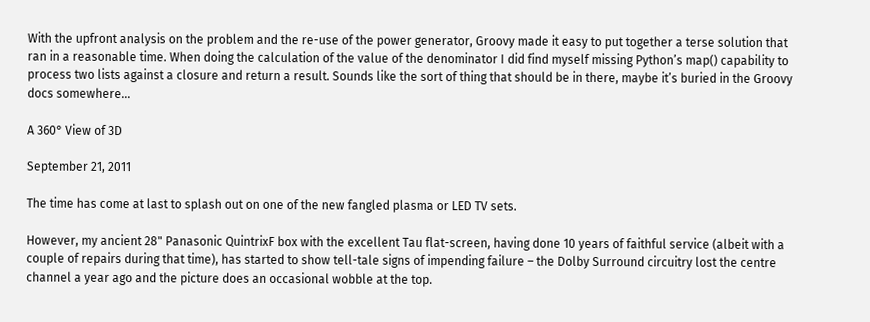With the upfront analysis on the problem and the re-use of the power generator, Groovy made it easy to put together a terse solution that ran in a reasonable time. When doing the calculation of the value of the denominator I did find myself missing Python’s map() capability to process two lists against a closure and return a result. Sounds like the sort of thing that should be in there, maybe it’s buried in the Groovy docs somewhere…

A 360° View of 3D

September 21, 2011

The time has come at last to splash out on one of the new fangled plasma or LED TV sets.

However, my ancient 28" Panasonic QuintrixF box with the excellent Tau flat-screen, having done 10 years of faithful service (albeit with a couple of repairs during that time), has started to show tell-tale signs of impending failure – the Dolby Surround circuitry lost the centre channel a year ago and the picture does an occasional wobble at the top.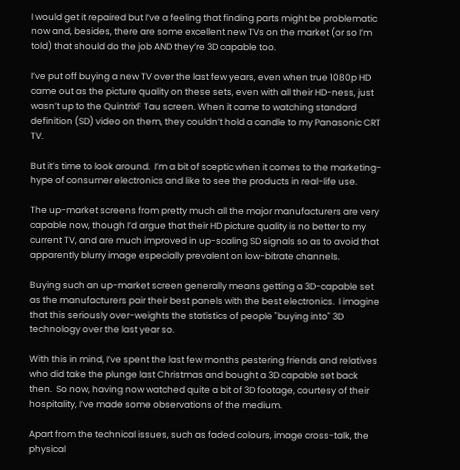I would get it repaired but I’ve a feeling that finding parts might be problematic now and, besides, there are some excellent new TVs on the market (or so I’m told) that should do the job AND they’re 3D capable too.

I’ve put off buying a new TV over the last few years, even when true 1080p HD came out as the picture quality on these sets, even with all their HD-ness, just wasn’t up to the QuintrixF Tau screen. When it came to watching standard definition (SD) video on them, they couldn’t hold a candle to my Panasonic CRT TV.

But it’s time to look around.  I’m a bit of sceptic when it comes to the marketing-hype of consumer electronics and like to see the products in real-life use.

The up-market screens from pretty much all the major manufacturers are very capable now, though I’d argue that their HD picture quality is no better to my current TV, and are much improved in up-scaling SD signals so as to avoid that apparently blurry image especially prevalent on low-bitrate channels.

Buying such an up-market screen generally means getting a 3D-capable set as the manufacturers pair their best panels with the best electronics.  I imagine that this seriously over-weights the statistics of people "buying into" 3D technology over the last year so.

With this in mind, I’ve spent the last few months pestering friends and relatives who did take the plunge last Christmas and bought a 3D capable set back then.  So now, having now watched quite a bit of 3D footage, courtesy of their hospitality, I’ve made some observations of the medium.

Apart from the technical issues, such as faded colours, image cross-talk, the physical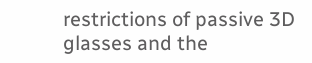restrictions of passive 3D glasses and the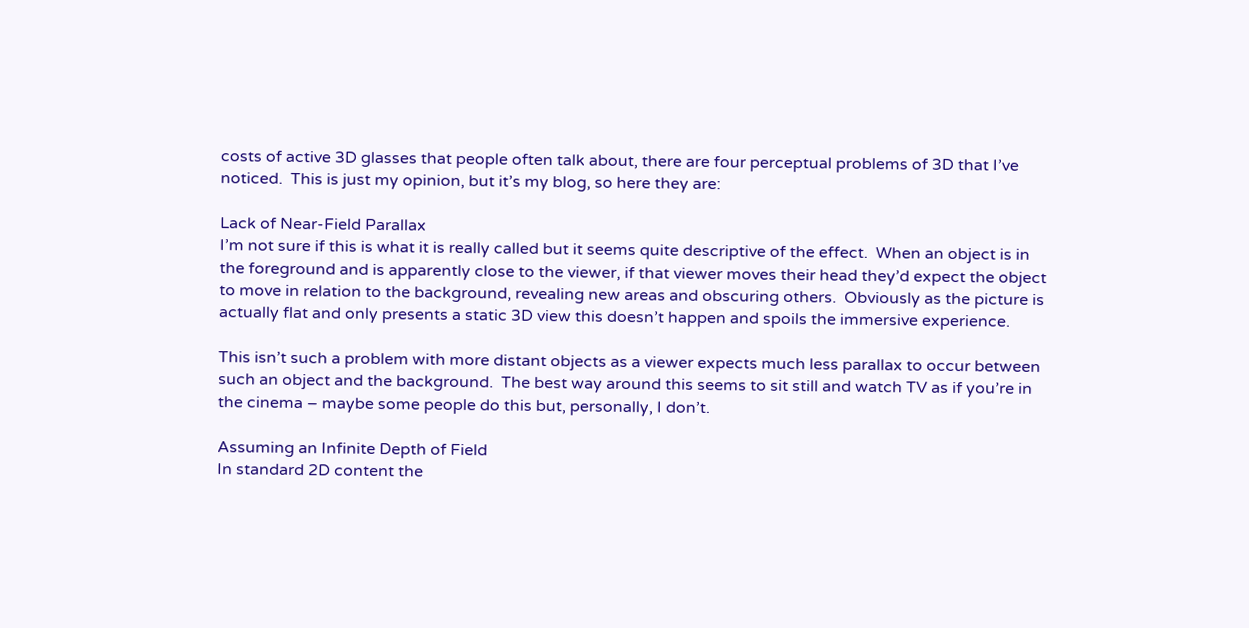costs of active 3D glasses that people often talk about, there are four perceptual problems of 3D that I’ve noticed.  This is just my opinion, but it’s my blog, so here they are:

Lack of Near-Field Parallax
I’m not sure if this is what it is really called but it seems quite descriptive of the effect.  When an object is in the foreground and is apparently close to the viewer, if that viewer moves their head they’d expect the object to move in relation to the background, revealing new areas and obscuring others.  Obviously as the picture is actually flat and only presents a static 3D view this doesn’t happen and spoils the immersive experience.

This isn’t such a problem with more distant objects as a viewer expects much less parallax to occur between such an object and the background.  The best way around this seems to sit still and watch TV as if you’re in the cinema – maybe some people do this but, personally, I don’t.

Assuming an Infinite Depth of Field
In standard 2D content the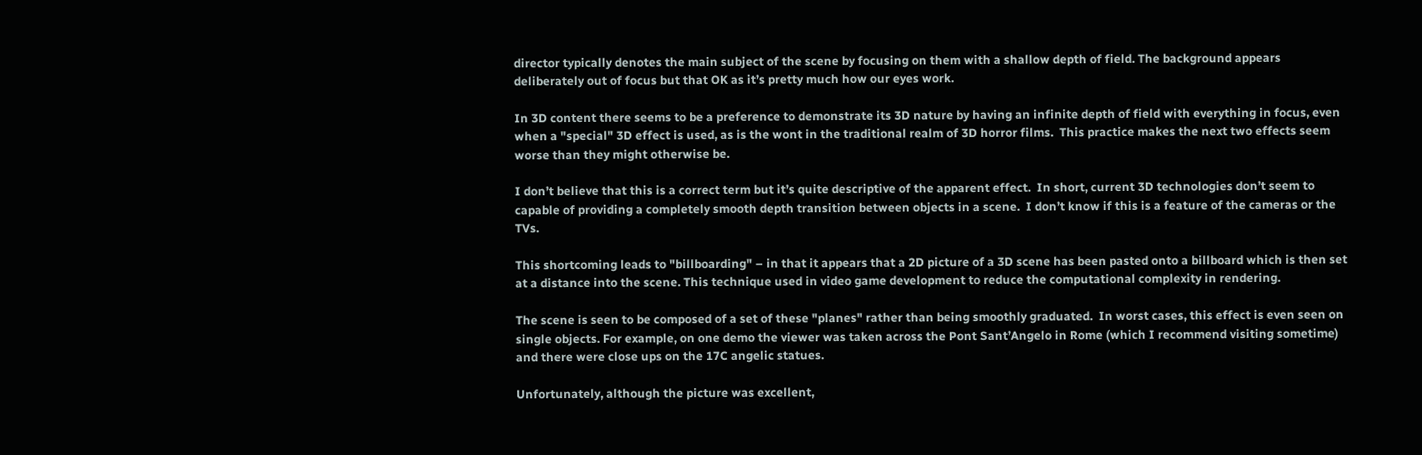director typically denotes the main subject of the scene by focusing on them with a shallow depth of field. The background appears deliberately out of focus but that OK as it’s pretty much how our eyes work.

In 3D content there seems to be a preference to demonstrate its 3D nature by having an infinite depth of field with everything in focus, even when a "special" 3D effect is used, as is the wont in the traditional realm of 3D horror films.  This practice makes the next two effects seem worse than they might otherwise be.

I don’t believe that this is a correct term but it’s quite descriptive of the apparent effect.  In short, current 3D technologies don’t seem to capable of providing a completely smooth depth transition between objects in a scene.  I don’t know if this is a feature of the cameras or the TVs.

This shortcoming leads to "billboarding" – in that it appears that a 2D picture of a 3D scene has been pasted onto a billboard which is then set at a distance into the scene. This technique used in video game development to reduce the computational complexity in rendering.

The scene is seen to be composed of a set of these "planes" rather than being smoothly graduated.  In worst cases, this effect is even seen on single objects. For example, on one demo the viewer was taken across the Pont Sant’Angelo in Rome (which I recommend visiting sometime) and there were close ups on the 17C angelic statues.

Unfortunately, although the picture was excellent,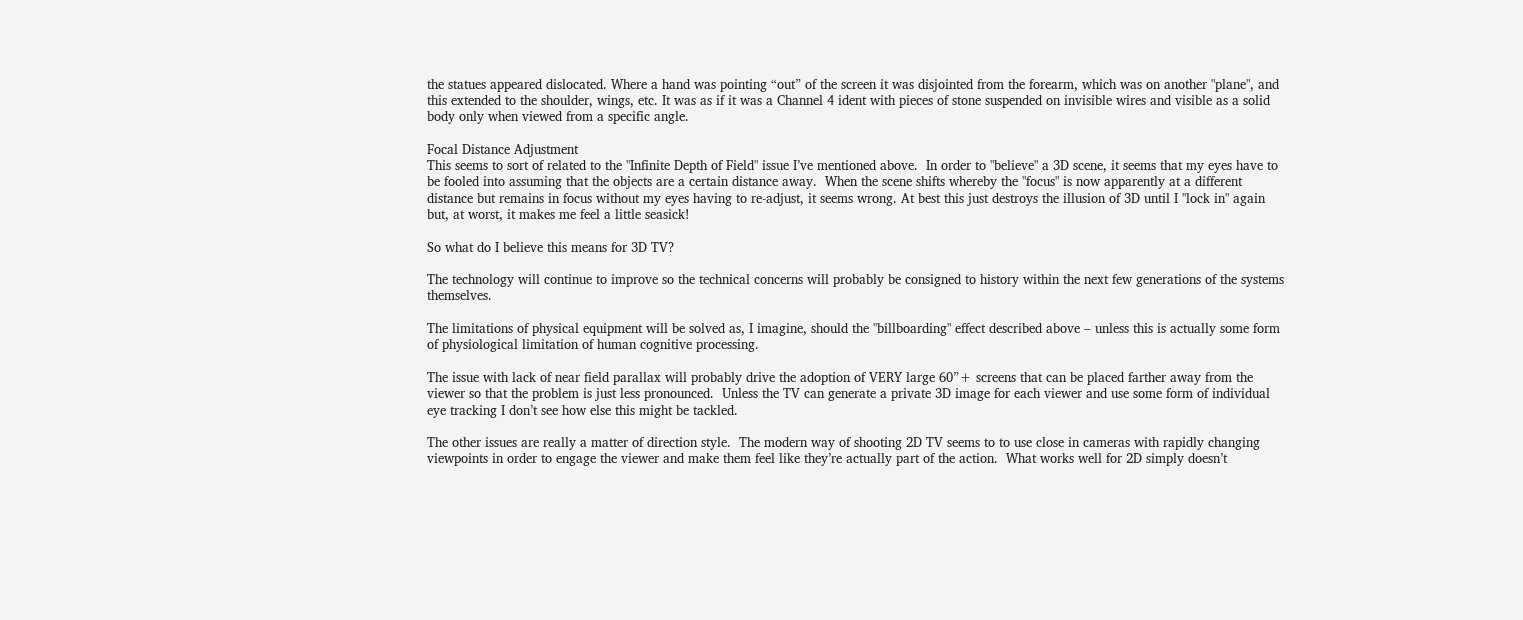the statues appeared dislocated. Where a hand was pointing “out” of the screen it was disjointed from the forearm, which was on another "plane", and this extended to the shoulder, wings, etc. It was as if it was a Channel 4 ident with pieces of stone suspended on invisible wires and visible as a solid body only when viewed from a specific angle.

Focal Distance Adjustment
This seems to sort of related to the "Infinite Depth of Field" issue I’ve mentioned above.  In order to "believe" a 3D scene, it seems that my eyes have to be fooled into assuming that the objects are a certain distance away.  When the scene shifts whereby the "focus" is now apparently at a different distance but remains in focus without my eyes having to re-adjust, it seems wrong. At best this just destroys the illusion of 3D until I "lock in" again but, at worst, it makes me feel a little seasick!

So what do I believe this means for 3D TV?

The technology will continue to improve so the technical concerns will probably be consigned to history within the next few generations of the systems themselves.

The limitations of physical equipment will be solved as, I imagine, should the "billboarding" effect described above – unless this is actually some form of physiological limitation of human cognitive processing.

The issue with lack of near field parallax will probably drive the adoption of VERY large 60”+ screens that can be placed farther away from the viewer so that the problem is just less pronounced.  Unless the TV can generate a private 3D image for each viewer and use some form of individual eye tracking I don’t see how else this might be tackled.

The other issues are really a matter of direction style.  The modern way of shooting 2D TV seems to to use close in cameras with rapidly changing viewpoints in order to engage the viewer and make them feel like they’re actually part of the action.  What works well for 2D simply doesn’t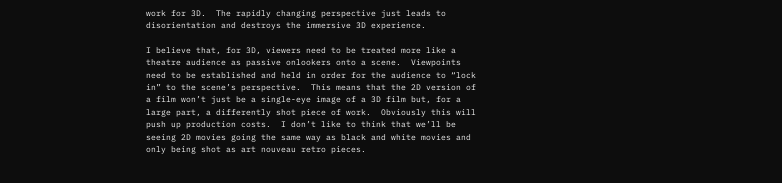work for 3D.  The rapidly changing perspective just leads to disorientation and destroys the immersive 3D experience.

I believe that, for 3D, viewers need to be treated more like a theatre audience as passive onlookers onto a scene.  Viewpoints need to be established and held in order for the audience to “lock in” to the scene’s perspective.  This means that the 2D version of a film won’t just be a single-eye image of a 3D film but, for a large part, a differently shot piece of work.  Obviously this will push up production costs.  I don’t like to think that we’ll be seeing 2D movies going the same way as black and white movies and only being shot as art nouveau retro pieces.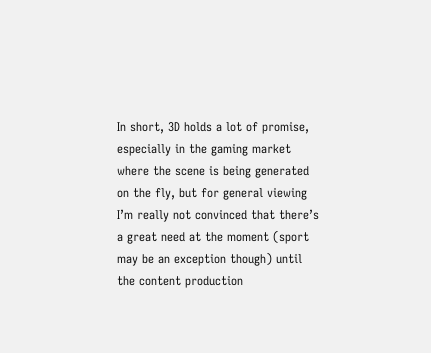In short, 3D holds a lot of promise, especially in the gaming market where the scene is being generated on the fly, but for general viewing I’m really not convinced that there’s a great need at the moment (sport may be an exception though) until the content production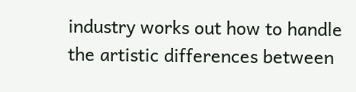industry works out how to handle the artistic differences between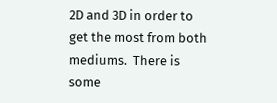2D and 3D in order to get the most from both mediums.  There is some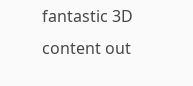fantastic 3D content out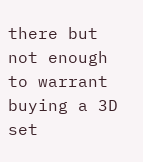there but not enough to warrant buying a 3D set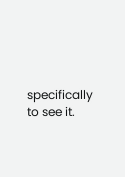specifically to see it.